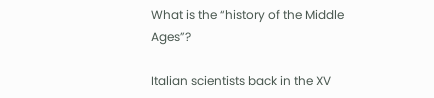What is the “history of the Middle Ages”?

Italian scientists back in the XV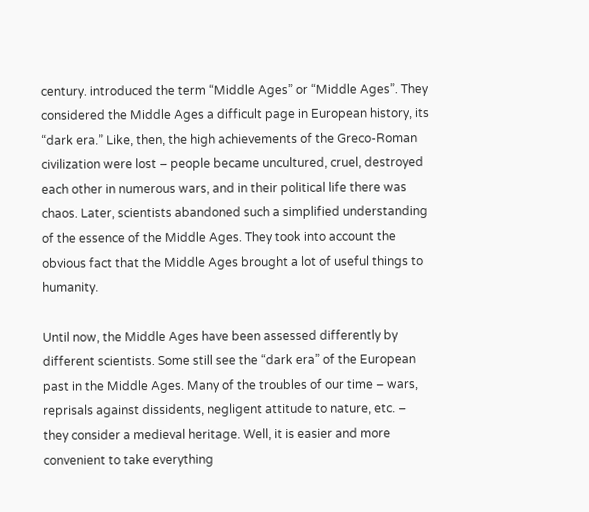century. introduced the term “Middle Ages” or “Middle Ages”. They considered the Middle Ages a difficult page in European history, its “dark era.” Like, then, the high achievements of the Greco-Roman civilization were lost – people became uncultured, cruel, destroyed each other in numerous wars, and in their political life there was chaos. Later, scientists abandoned such a simplified understanding of the essence of the Middle Ages. They took into account the obvious fact that the Middle Ages brought a lot of useful things to humanity.

Until now, the Middle Ages have been assessed differently by different scientists. Some still see the “dark era” of the European past in the Middle Ages. Many of the troubles of our time – wars, reprisals against dissidents, negligent attitude to nature, etc. – they consider a medieval heritage. Well, it is easier and more convenient to take everything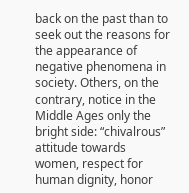back on the past than to seek out the reasons for the appearance of negative phenomena in society. Others, on the contrary, notice in the Middle Ages only the bright side: “chivalrous” attitude towards women, respect for human dignity, honor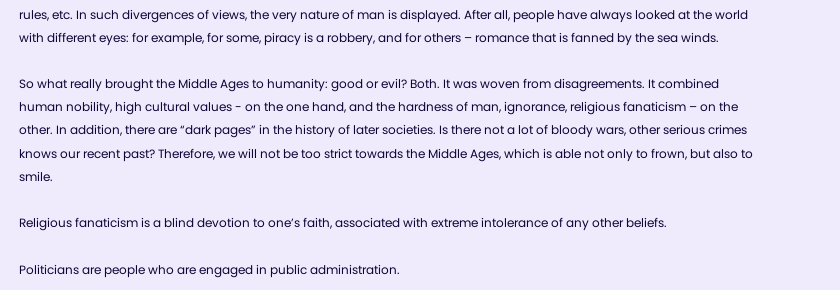rules, etc. In such divergences of views, the very nature of man is displayed. After all, people have always looked at the world with different eyes: for example, for some, piracy is a robbery, and for others – romance that is fanned by the sea winds.

So what really brought the Middle Ages to humanity: good or evil? Both. It was woven from disagreements. It combined human nobility, high cultural values - on the one hand, and the hardness of man, ignorance, religious fanaticism – on the other. In addition, there are “dark pages” in the history of later societies. Is there not a lot of bloody wars, other serious crimes knows our recent past? Therefore, we will not be too strict towards the Middle Ages, which is able not only to frown, but also to smile.

Religious fanaticism is a blind devotion to one’s faith, associated with extreme intolerance of any other beliefs.

Politicians are people who are engaged in public administration.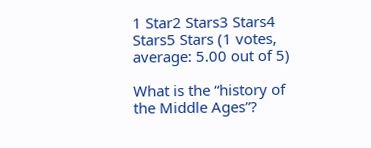1 Star2 Stars3 Stars4 Stars5 Stars (1 votes, average: 5.00 out of 5)

What is the “history of the Middle Ages”?